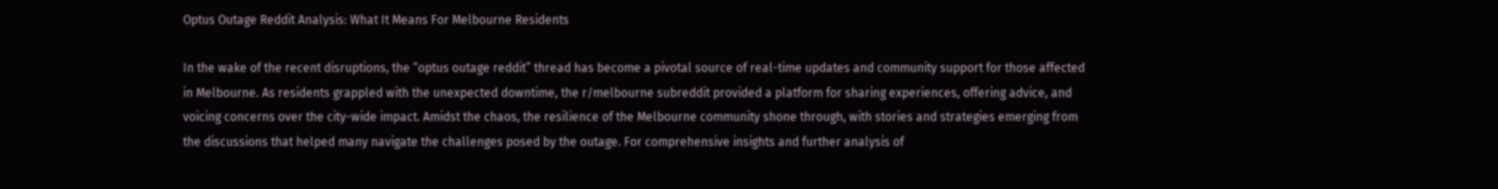Optus Outage Reddit Analysis: What It Means For Melbourne Residents

In the wake of the recent disruptions, the “optus outage reddit” thread has become a pivotal source of real-time updates and community support for those affected in Melbourne. As residents grappled with the unexpected downtime, the r/melbourne subreddit provided a platform for sharing experiences, offering advice, and voicing concerns over the city-wide impact. Amidst the chaos, the resilience of the Melbourne community shone through, with stories and strategies emerging from the discussions that helped many navigate the challenges posed by the outage. For comprehensive insights and further analysis of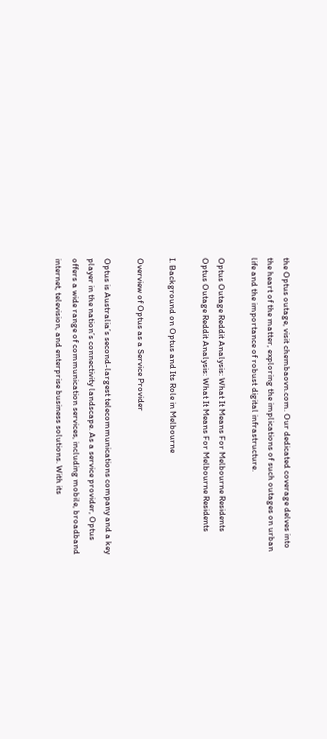the Optus outage, visit chembaovn.com. Our dedicated coverage delves into the heart of the matter, exploring the implications of such outages on urban life and the importance of robust digital infrastructure.

Optus Outage Reddit Analysis: What It Means For Melbourne Residents
Optus Outage Reddit Analysis: What It Means For Melbourne Residents

I. Background on Optus and Its Role in Melbourne

Overview of Optus as a Service Provider

Optus is Australia’s second-largest telecommunications company and a key player in the nation’s connectivity landscape. As a service provider, Optus offers a wide range of communication services, including mobile, broadband internet, television, and enterprise business solutions. With its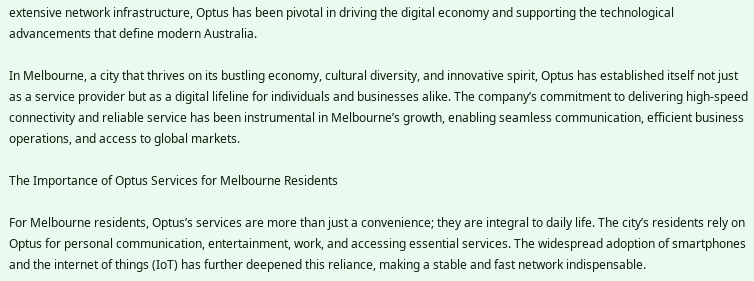extensive network infrastructure, Optus has been pivotal in driving the digital economy and supporting the technological advancements that define modern Australia.

In Melbourne, a city that thrives on its bustling economy, cultural diversity, and innovative spirit, Optus has established itself not just as a service provider but as a digital lifeline for individuals and businesses alike. The company’s commitment to delivering high-speed connectivity and reliable service has been instrumental in Melbourne’s growth, enabling seamless communication, efficient business operations, and access to global markets.

The Importance of Optus Services for Melbourne Residents

For Melbourne residents, Optus’s services are more than just a convenience; they are integral to daily life. The city’s residents rely on Optus for personal communication, entertainment, work, and accessing essential services. The widespread adoption of smartphones and the internet of things (IoT) has further deepened this reliance, making a stable and fast network indispensable.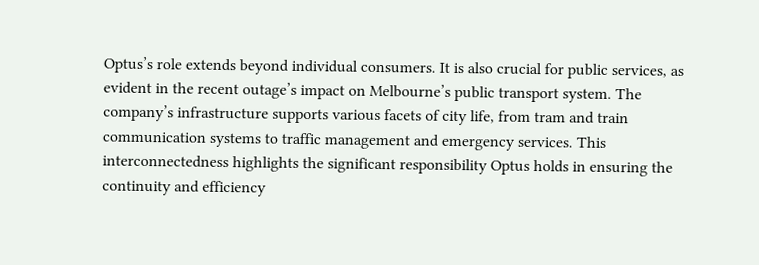Optus’s role extends beyond individual consumers. It is also crucial for public services, as evident in the recent outage’s impact on Melbourne’s public transport system. The company’s infrastructure supports various facets of city life, from tram and train communication systems to traffic management and emergency services. This interconnectedness highlights the significant responsibility Optus holds in ensuring the continuity and efficiency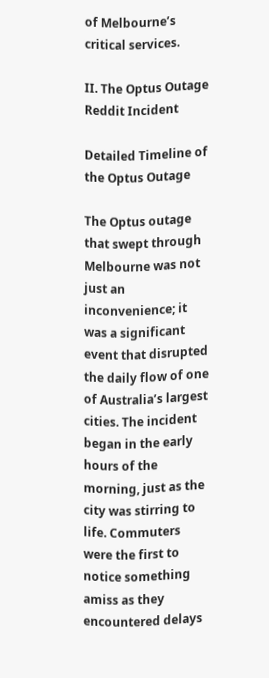of Melbourne’s critical services.

II. The Optus Outage Reddit Incident

Detailed Timeline of the Optus Outage

The Optus outage that swept through Melbourne was not just an inconvenience; it was a significant event that disrupted the daily flow of one of Australia’s largest cities. The incident began in the early hours of the morning, just as the city was stirring to life. Commuters were the first to notice something amiss as they encountered delays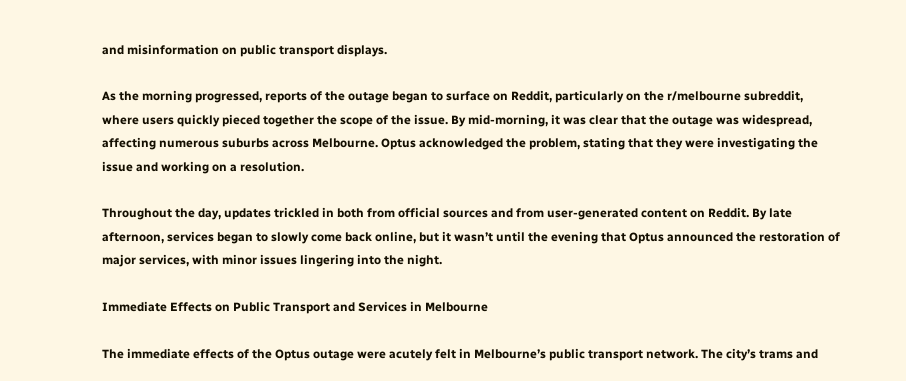and misinformation on public transport displays.

As the morning progressed, reports of the outage began to surface on Reddit, particularly on the r/melbourne subreddit, where users quickly pieced together the scope of the issue. By mid-morning, it was clear that the outage was widespread, affecting numerous suburbs across Melbourne. Optus acknowledged the problem, stating that they were investigating the issue and working on a resolution.

Throughout the day, updates trickled in both from official sources and from user-generated content on Reddit. By late afternoon, services began to slowly come back online, but it wasn’t until the evening that Optus announced the restoration of major services, with minor issues lingering into the night.

Immediate Effects on Public Transport and Services in Melbourne

The immediate effects of the Optus outage were acutely felt in Melbourne’s public transport network. The city’s trams and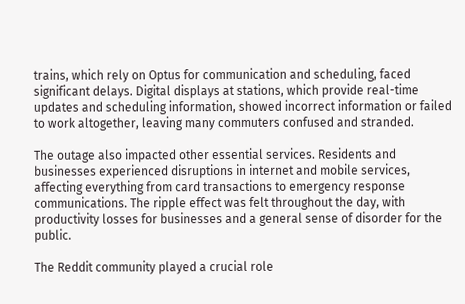trains, which rely on Optus for communication and scheduling, faced significant delays. Digital displays at stations, which provide real-time updates and scheduling information, showed incorrect information or failed to work altogether, leaving many commuters confused and stranded.

The outage also impacted other essential services. Residents and businesses experienced disruptions in internet and mobile services, affecting everything from card transactions to emergency response communications. The ripple effect was felt throughout the day, with productivity losses for businesses and a general sense of disorder for the public.

The Reddit community played a crucial role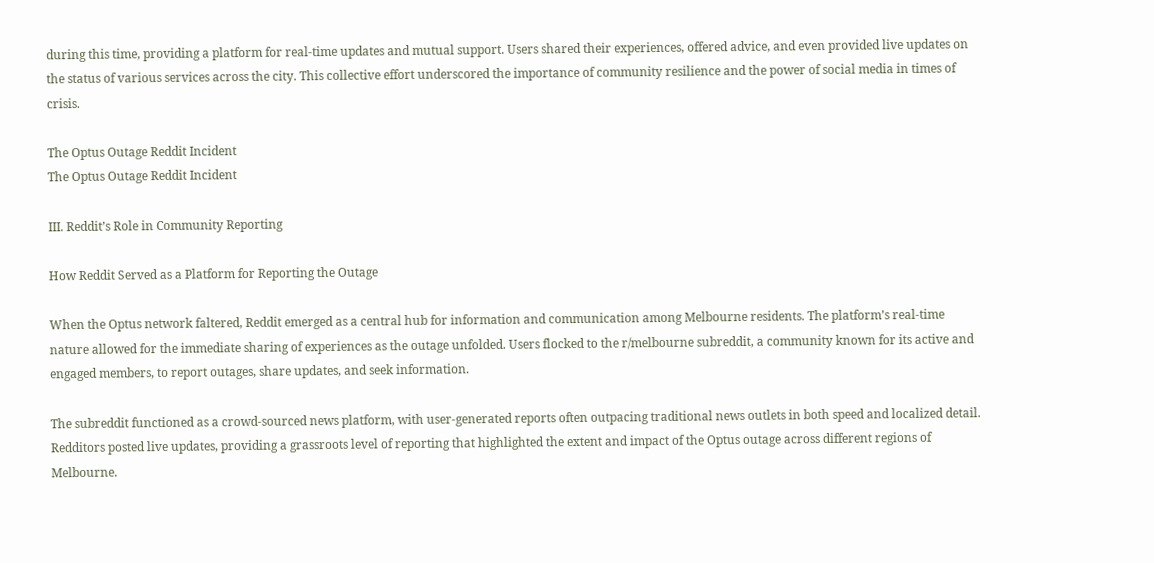during this time, providing a platform for real-time updates and mutual support. Users shared their experiences, offered advice, and even provided live updates on the status of various services across the city. This collective effort underscored the importance of community resilience and the power of social media in times of crisis.

The Optus Outage Reddit Incident
The Optus Outage Reddit Incident

III. Reddit’s Role in Community Reporting

How Reddit Served as a Platform for Reporting the Outage

When the Optus network faltered, Reddit emerged as a central hub for information and communication among Melbourne residents. The platform’s real-time nature allowed for the immediate sharing of experiences as the outage unfolded. Users flocked to the r/melbourne subreddit, a community known for its active and engaged members, to report outages, share updates, and seek information.

The subreddit functioned as a crowd-sourced news platform, with user-generated reports often outpacing traditional news outlets in both speed and localized detail. Redditors posted live updates, providing a grassroots level of reporting that highlighted the extent and impact of the Optus outage across different regions of Melbourne.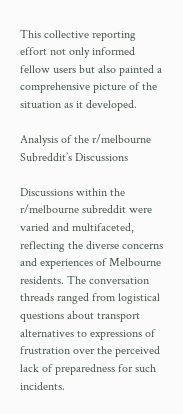This collective reporting effort not only informed fellow users but also painted a comprehensive picture of the situation as it developed.

Analysis of the r/melbourne Subreddit’s Discussions

Discussions within the r/melbourne subreddit were varied and multifaceted, reflecting the diverse concerns and experiences of Melbourne residents. The conversation threads ranged from logistical questions about transport alternatives to expressions of frustration over the perceived lack of preparedness for such incidents.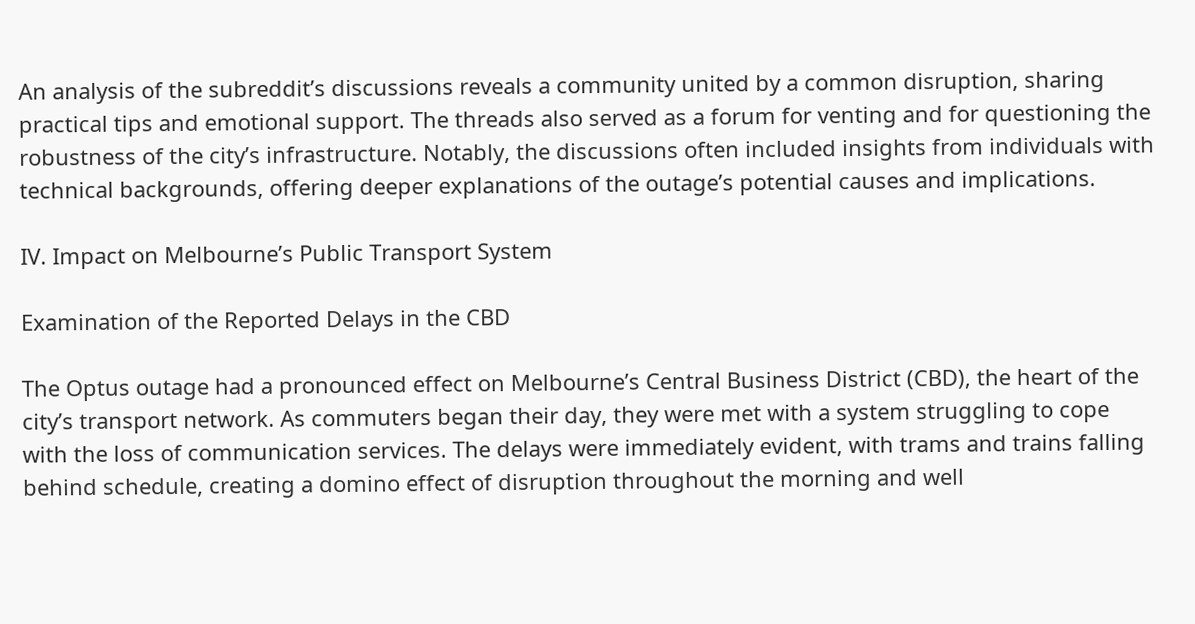An analysis of the subreddit’s discussions reveals a community united by a common disruption, sharing practical tips and emotional support. The threads also served as a forum for venting and for questioning the robustness of the city’s infrastructure. Notably, the discussions often included insights from individuals with technical backgrounds, offering deeper explanations of the outage’s potential causes and implications.

IV. Impact on Melbourne’s Public Transport System

Examination of the Reported Delays in the CBD

The Optus outage had a pronounced effect on Melbourne’s Central Business District (CBD), the heart of the city’s transport network. As commuters began their day, they were met with a system struggling to cope with the loss of communication services. The delays were immediately evident, with trams and trains falling behind schedule, creating a domino effect of disruption throughout the morning and well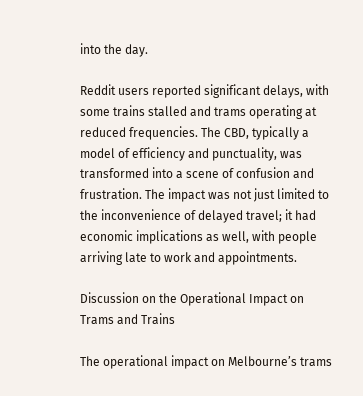into the day.

Reddit users reported significant delays, with some trains stalled and trams operating at reduced frequencies. The CBD, typically a model of efficiency and punctuality, was transformed into a scene of confusion and frustration. The impact was not just limited to the inconvenience of delayed travel; it had economic implications as well, with people arriving late to work and appointments.

Discussion on the Operational Impact on Trams and Trains

The operational impact on Melbourne’s trams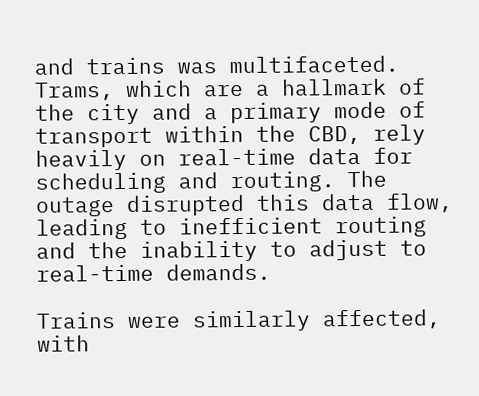and trains was multifaceted. Trams, which are a hallmark of the city and a primary mode of transport within the CBD, rely heavily on real-time data for scheduling and routing. The outage disrupted this data flow, leading to inefficient routing and the inability to adjust to real-time demands.

Trains were similarly affected, with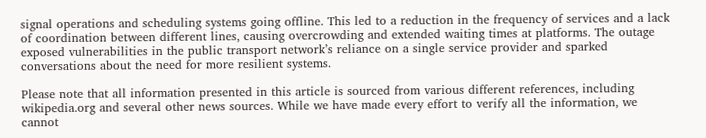signal operations and scheduling systems going offline. This led to a reduction in the frequency of services and a lack of coordination between different lines, causing overcrowding and extended waiting times at platforms. The outage exposed vulnerabilities in the public transport network’s reliance on a single service provider and sparked conversations about the need for more resilient systems.

Please note that all information presented in this article is sourced from various different references, including wikipedia.org and several other news sources. While we have made every effort to verify all the information, we cannot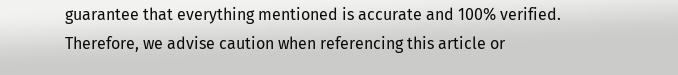guarantee that everything mentioned is accurate and 100% verified. Therefore, we advise caution when referencing this article or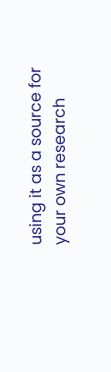using it as a source for your own research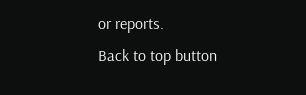or reports.
Back to top button